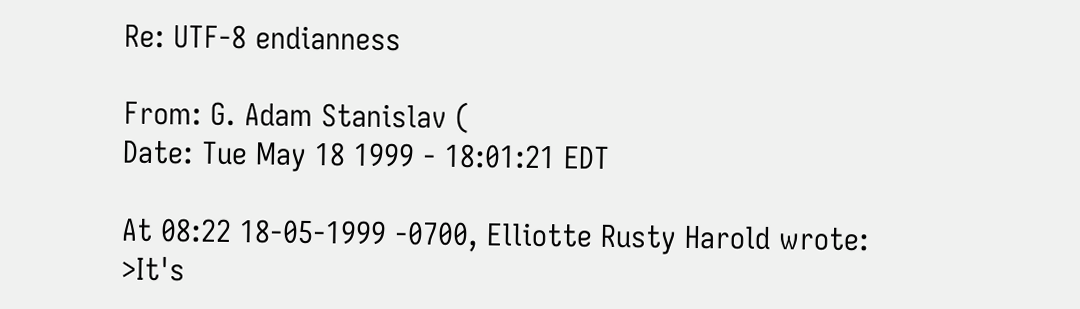Re: UTF-8 endianness

From: G. Adam Stanislav (
Date: Tue May 18 1999 - 18:01:21 EDT

At 08:22 18-05-1999 -0700, Elliotte Rusty Harold wrote:
>It's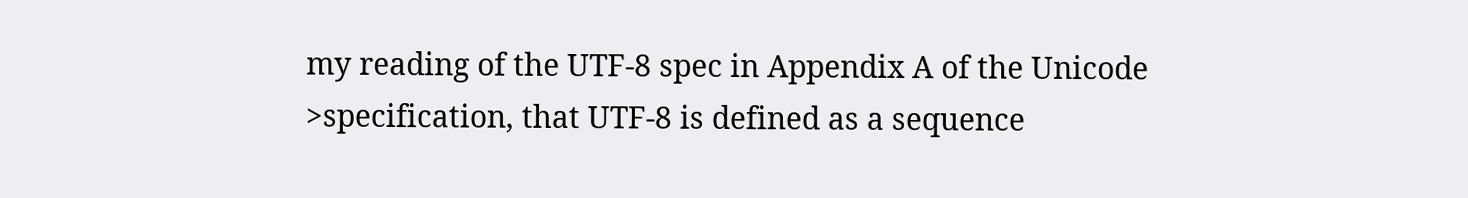my reading of the UTF-8 spec in Appendix A of the Unicode
>specification, that UTF-8 is defined as a sequence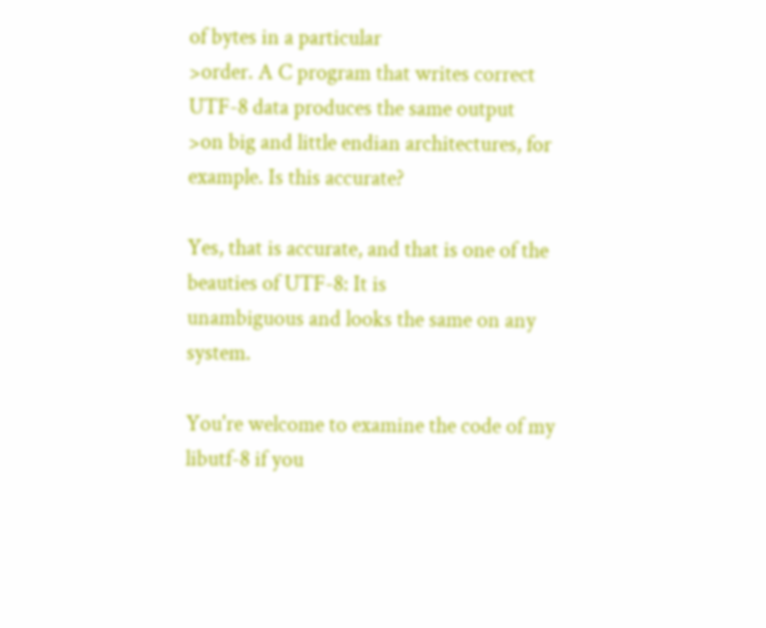of bytes in a particular
>order. A C program that writes correct UTF-8 data produces the same output
>on big and little endian architectures, for example. Is this accurate?

Yes, that is accurate, and that is one of the beauties of UTF-8: It is
unambiguous and looks the same on any system.

You're welcome to examine the code of my libutf-8 if you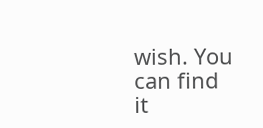wish. You can find
it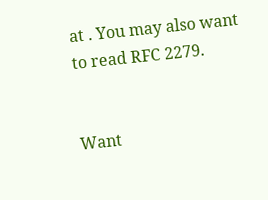at . You may also want to read RFC 2279.


Want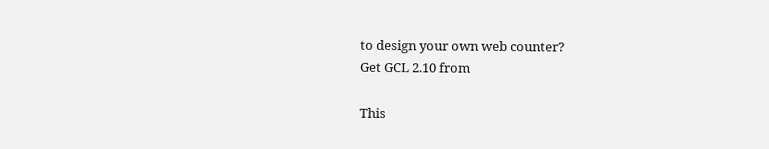to design your own web counter?
Get GCL 2.10 from

This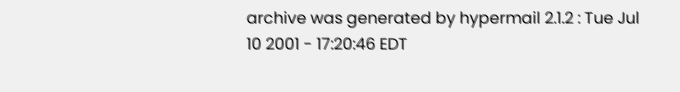archive was generated by hypermail 2.1.2 : Tue Jul 10 2001 - 17:20:46 EDT